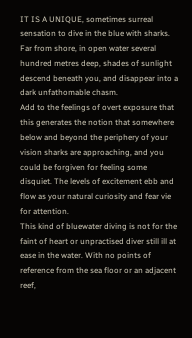IT IS A UNIQUE, sometimes surreal sensation to dive in the blue with sharks. Far from shore, in open water several hundred metres deep, shades of sunlight descend beneath you, and disappear into a dark unfathomable chasm.
Add to the feelings of overt exposure that this generates the notion that somewhere below and beyond the periphery of your vision sharks are approaching, and you could be forgiven for feeling some disquiet. The levels of excitement ebb and flow as your natural curiosity and fear vie for attention.
This kind of bluewater diving is not for the faint of heart or unpractised diver still ill at ease in the water. With no points of reference from the sea floor or an adjacent reef,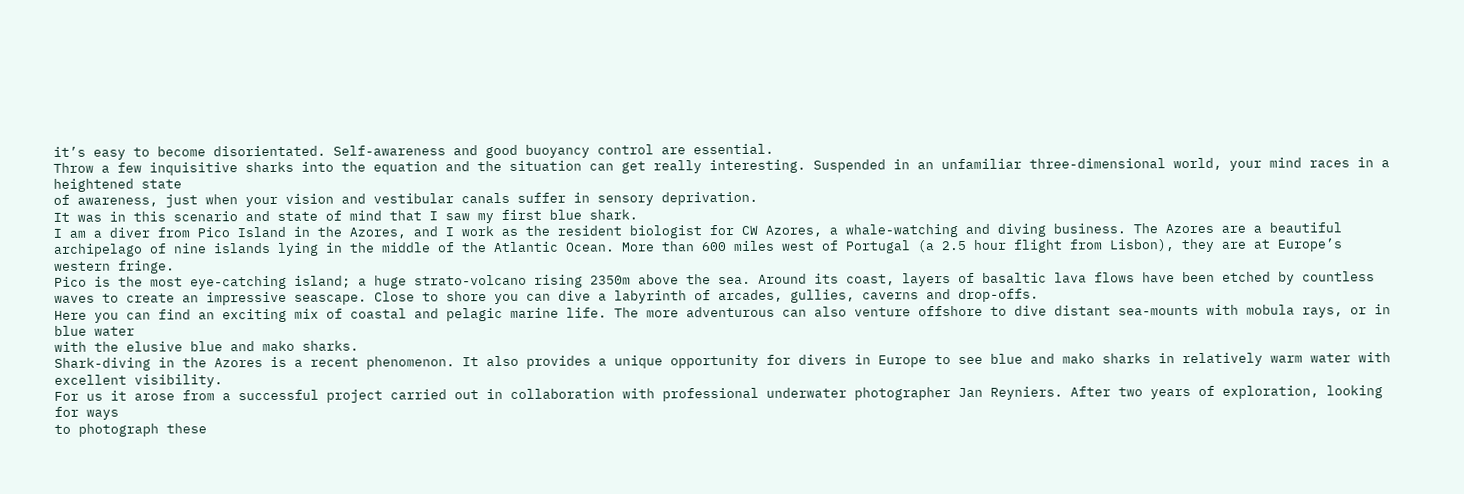it’s easy to become disorientated. Self-awareness and good buoyancy control are essential.
Throw a few inquisitive sharks into the equation and the situation can get really interesting. Suspended in an unfamiliar three-dimensional world, your mind races in a heightened state
of awareness, just when your vision and vestibular canals suffer in sensory deprivation.
It was in this scenario and state of mind that I saw my first blue shark.
I am a diver from Pico Island in the Azores, and I work as the resident biologist for CW Azores, a whale-watching and diving business. The Azores are a beautiful archipelago of nine islands lying in the middle of the Atlantic Ocean. More than 600 miles west of Portugal (a 2.5 hour flight from Lisbon), they are at Europe’s western fringe.
Pico is the most eye-catching island; a huge strato-volcano rising 2350m above the sea. Around its coast, layers of basaltic lava flows have been etched by countless waves to create an impressive seascape. Close to shore you can dive a labyrinth of arcades, gullies, caverns and drop-offs.
Here you can find an exciting mix of coastal and pelagic marine life. The more adventurous can also venture offshore to dive distant sea-mounts with mobula rays, or in blue water
with the elusive blue and mako sharks.
Shark-diving in the Azores is a recent phenomenon. It also provides a unique opportunity for divers in Europe to see blue and mako sharks in relatively warm water with excellent visibility.
For us it arose from a successful project carried out in collaboration with professional underwater photographer Jan Reyniers. After two years of exploration, looking for ways
to photograph these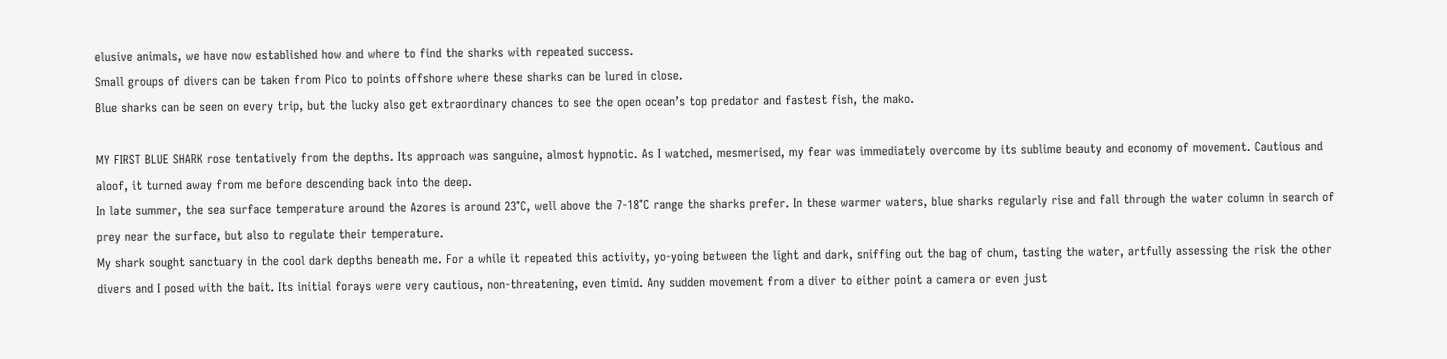elusive animals, we have now established how and where to find the sharks with repeated success.
Small groups of divers can be taken from Pico to points offshore where these sharks can be lured in close.
Blue sharks can be seen on every trip, but the lucky also get extraordinary chances to see the open ocean’s top predator and fastest fish, the mako.

MY FIRST BLUE SHARK rose tentatively from the depths. Its approach was sanguine, almost hypnotic. As I watched, mesmerised, my fear was immediately overcome by its sublime beauty and economy of movement. Cautious and aloof, it turned away from me before descending back into the deep.
In late summer, the sea surface temperature around the Azores is around 23°C, well above the 7-18°C range the sharks prefer. In these warmer waters, blue sharks regularly rise and fall through the water column in search of prey near the surface, but also to regulate their temperature.
My shark sought sanctuary in the cool dark depths beneath me. For a while it repeated this activity, yo-yoing between the light and dark, sniffing out the bag of chum, tasting the water, artfully assessing the risk the other divers and I posed with the bait. Its initial forays were very cautious, non-threatening, even timid. Any sudden movement from a diver to either point a camera or even just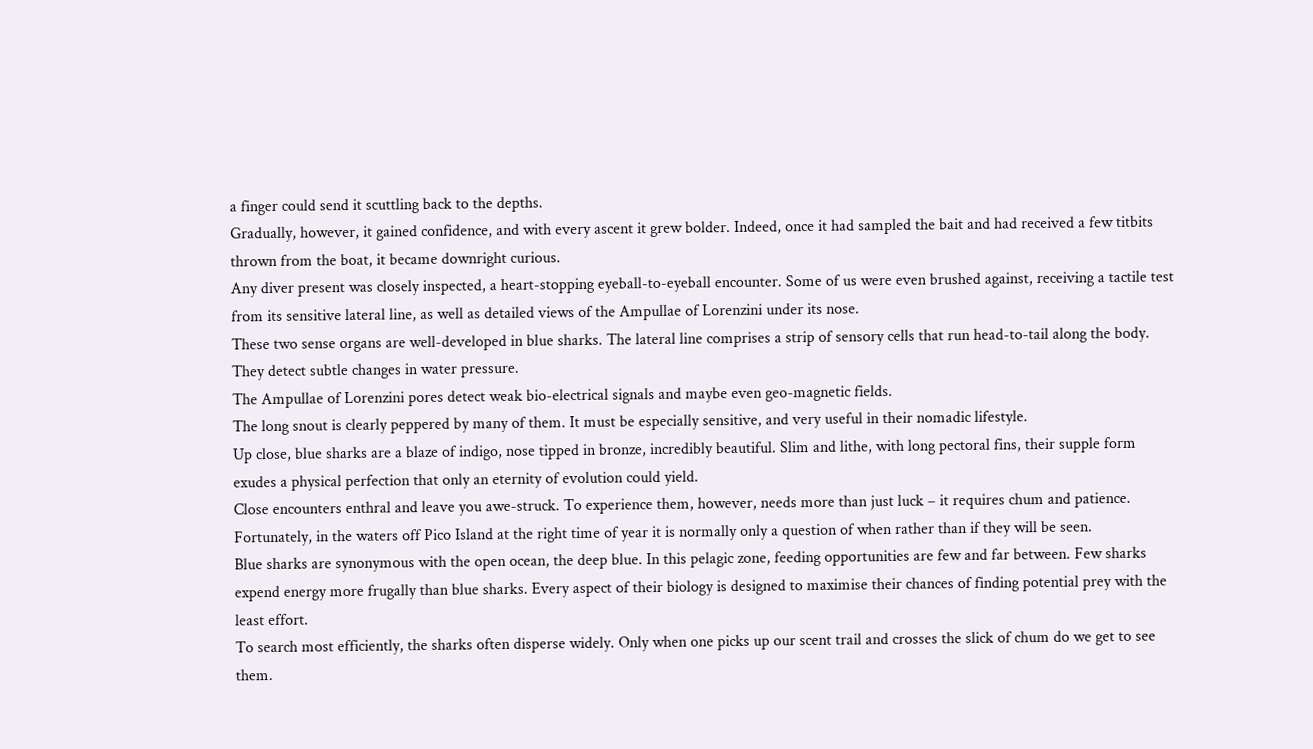a finger could send it scuttling back to the depths.
Gradually, however, it gained confidence, and with every ascent it grew bolder. Indeed, once it had sampled the bait and had received a few titbits thrown from the boat, it became downright curious.
Any diver present was closely inspected, a heart-stopping eyeball-to-eyeball encounter. Some of us were even brushed against, receiving a tactile test from its sensitive lateral line, as well as detailed views of the Ampullae of Lorenzini under its nose.
These two sense organs are well-developed in blue sharks. The lateral line comprises a strip of sensory cells that run head-to-tail along the body. They detect subtle changes in water pressure.
The Ampullae of Lorenzini pores detect weak bio-electrical signals and maybe even geo-magnetic fields.
The long snout is clearly peppered by many of them. It must be especially sensitive, and very useful in their nomadic lifestyle.
Up close, blue sharks are a blaze of indigo, nose tipped in bronze, incredibly beautiful. Slim and lithe, with long pectoral fins, their supple form exudes a physical perfection that only an eternity of evolution could yield.
Close encounters enthral and leave you awe-struck. To experience them, however, needs more than just luck – it requires chum and patience.
Fortunately, in the waters off Pico Island at the right time of year it is normally only a question of when rather than if they will be seen.
Blue sharks are synonymous with the open ocean, the deep blue. In this pelagic zone, feeding opportunities are few and far between. Few sharks expend energy more frugally than blue sharks. Every aspect of their biology is designed to maximise their chances of finding potential prey with the least effort.
To search most efficiently, the sharks often disperse widely. Only when one picks up our scent trail and crosses the slick of chum do we get to see them.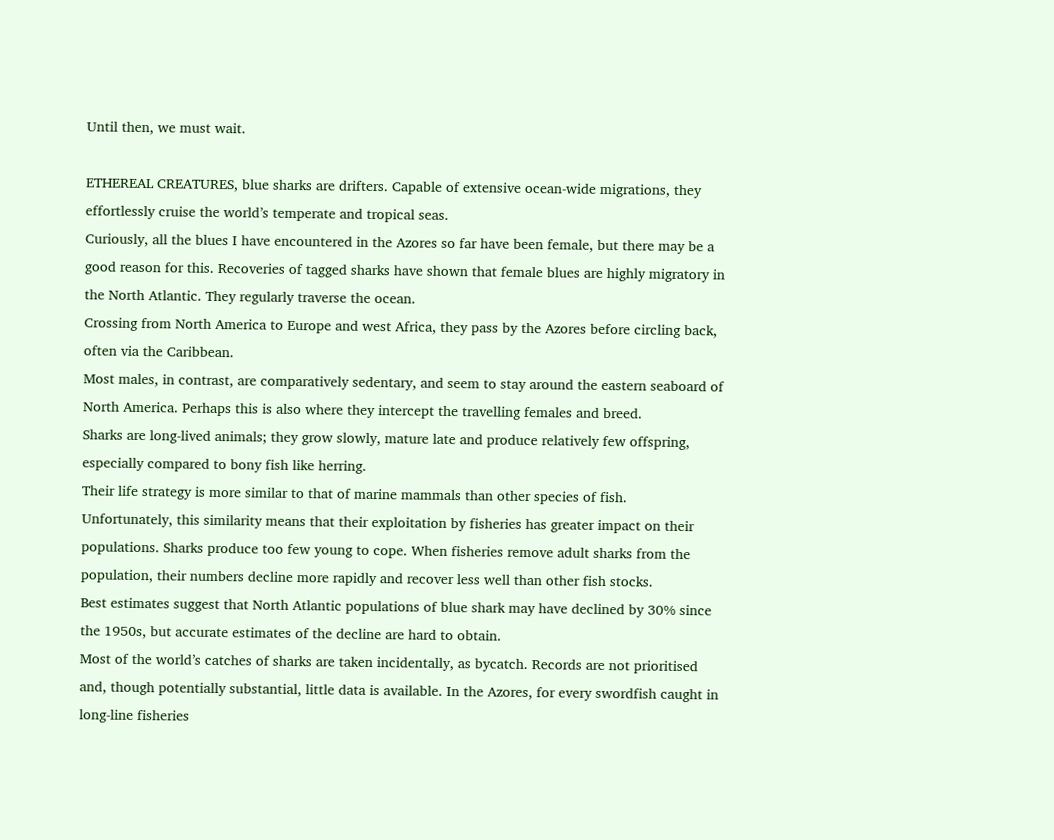Until then, we must wait.

ETHEREAL CREATURES, blue sharks are drifters. Capable of extensive ocean-wide migrations, they effortlessly cruise the world’s temperate and tropical seas.
Curiously, all the blues I have encountered in the Azores so far have been female, but there may be a good reason for this. Recoveries of tagged sharks have shown that female blues are highly migratory in the North Atlantic. They regularly traverse the ocean.
Crossing from North America to Europe and west Africa, they pass by the Azores before circling back, often via the Caribbean.
Most males, in contrast, are comparatively sedentary, and seem to stay around the eastern seaboard of North America. Perhaps this is also where they intercept the travelling females and breed.
Sharks are long-lived animals; they grow slowly, mature late and produce relatively few offspring, especially compared to bony fish like herring.
Their life strategy is more similar to that of marine mammals than other species of fish.
Unfortunately, this similarity means that their exploitation by fisheries has greater impact on their populations. Sharks produce too few young to cope. When fisheries remove adult sharks from the population, their numbers decline more rapidly and recover less well than other fish stocks.
Best estimates suggest that North Atlantic populations of blue shark may have declined by 30% since the 1950s, but accurate estimates of the decline are hard to obtain.
Most of the world’s catches of sharks are taken incidentally, as bycatch. Records are not prioritised and, though potentially substantial, little data is available. In the Azores, for every swordfish caught in long-line fisheries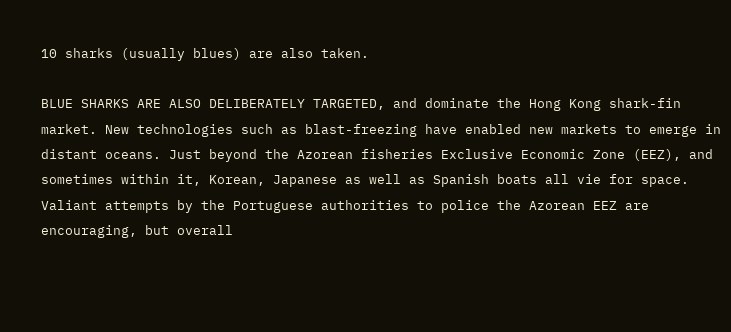10 sharks (usually blues) are also taken.

BLUE SHARKS ARE ALSO DELIBERATELY TARGETED, and dominate the Hong Kong shark-fin market. New technologies such as blast-freezing have enabled new markets to emerge in distant oceans. Just beyond the Azorean fisheries Exclusive Economic Zone (EEZ), and sometimes within it, Korean, Japanese as well as Spanish boats all vie for space.
Valiant attempts by the Portuguese authorities to police the Azorean EEZ are encouraging, but overall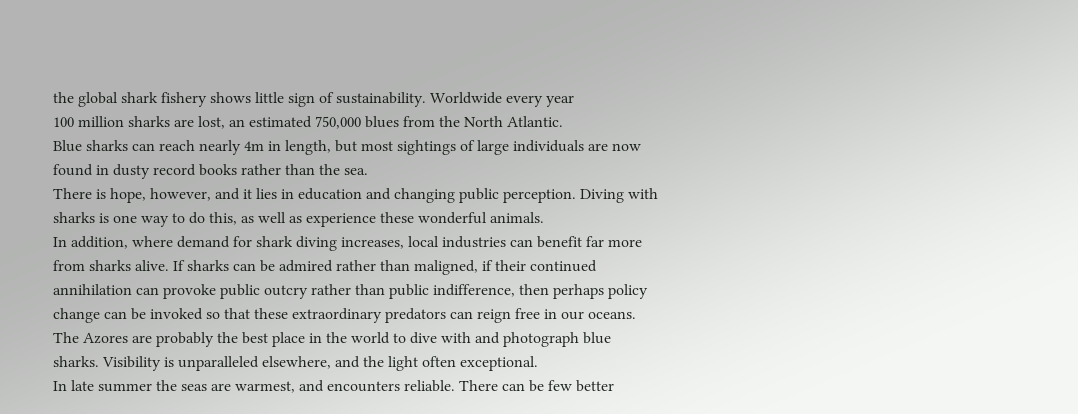the global shark fishery shows little sign of sustainability. Worldwide every year
100 million sharks are lost, an estimated 750,000 blues from the North Atlantic.
Blue sharks can reach nearly 4m in length, but most sightings of large individuals are now found in dusty record books rather than the sea.
There is hope, however, and it lies in education and changing public perception. Diving with sharks is one way to do this, as well as experience these wonderful animals.
In addition, where demand for shark diving increases, local industries can benefit far more from sharks alive. If sharks can be admired rather than maligned, if their continued annihilation can provoke public outcry rather than public indifference, then perhaps policy change can be invoked so that these extraordinary predators can reign free in our oceans.
The Azores are probably the best place in the world to dive with and photograph blue sharks. Visibility is unparalleled elsewhere, and the light often exceptional.
In late summer the seas are warmest, and encounters reliable. There can be few better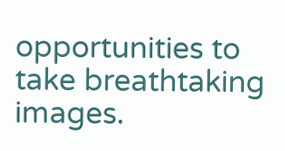opportunities to take breathtaking images.